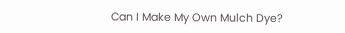Can I Make My Own Mulch Dye?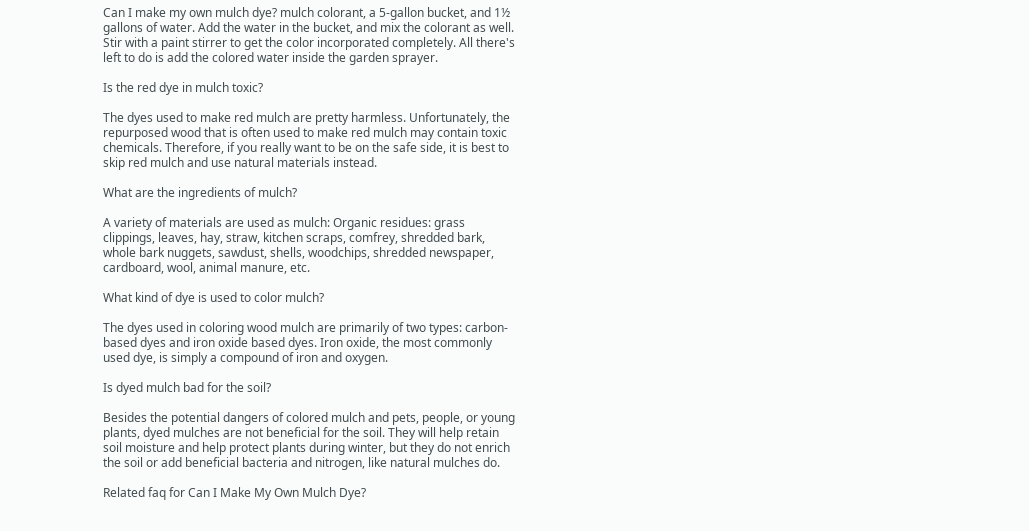Can I make my own mulch dye? mulch colorant, a 5-gallon bucket, and 1½ gallons of water. Add the water in the bucket, and mix the colorant as well. Stir with a paint stirrer to get the color incorporated completely. All there's left to do is add the colored water inside the garden sprayer.

Is the red dye in mulch toxic?

The dyes used to make red mulch are pretty harmless. Unfortunately, the repurposed wood that is often used to make red mulch may contain toxic chemicals. Therefore, if you really want to be on the safe side, it is best to skip red mulch and use natural materials instead.

What are the ingredients of mulch?

A variety of materials are used as mulch: Organic residues: grass clippings, leaves, hay, straw, kitchen scraps, comfrey, shredded bark, whole bark nuggets, sawdust, shells, woodchips, shredded newspaper, cardboard, wool, animal manure, etc.

What kind of dye is used to color mulch?

The dyes used in coloring wood mulch are primarily of two types: carbon-based dyes and iron oxide based dyes. Iron oxide, the most commonly used dye, is simply a compound of iron and oxygen.

Is dyed mulch bad for the soil?

Besides the potential dangers of colored mulch and pets, people, or young plants, dyed mulches are not beneficial for the soil. They will help retain soil moisture and help protect plants during winter, but they do not enrich the soil or add beneficial bacteria and nitrogen, like natural mulches do.

Related faq for Can I Make My Own Mulch Dye?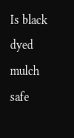Is black dyed mulch safe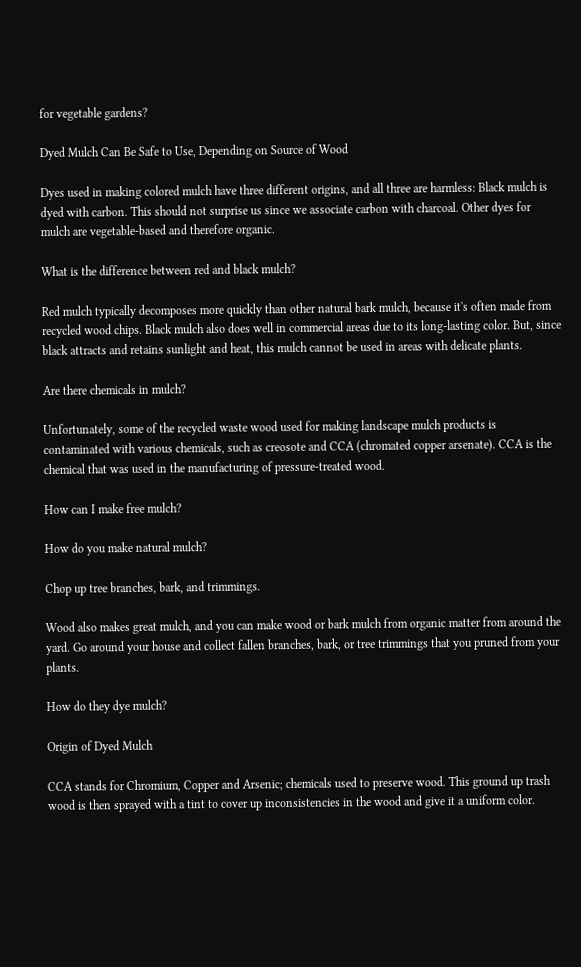for vegetable gardens?

Dyed Mulch Can Be Safe to Use, Depending on Source of Wood

Dyes used in making colored mulch have three different origins, and all three are harmless: Black mulch is dyed with carbon. This should not surprise us since we associate carbon with charcoal. Other dyes for mulch are vegetable-based and therefore organic.

What is the difference between red and black mulch?

Red mulch typically decomposes more quickly than other natural bark mulch, because it's often made from recycled wood chips. Black mulch also does well in commercial areas due to its long-lasting color. But, since black attracts and retains sunlight and heat, this mulch cannot be used in areas with delicate plants.

Are there chemicals in mulch?

Unfortunately, some of the recycled waste wood used for making landscape mulch products is contaminated with various chemicals, such as creosote and CCA (chromated copper arsenate). CCA is the chemical that was used in the manufacturing of pressure-treated wood.

How can I make free mulch?

How do you make natural mulch?

Chop up tree branches, bark, and trimmings.

Wood also makes great mulch, and you can make wood or bark mulch from organic matter from around the yard. Go around your house and collect fallen branches, bark, or tree trimmings that you pruned from your plants.

How do they dye mulch?

Origin of Dyed Mulch

CCA stands for Chromium, Copper and Arsenic; chemicals used to preserve wood. This ground up trash wood is then sprayed with a tint to cover up inconsistencies in the wood and give it a uniform color.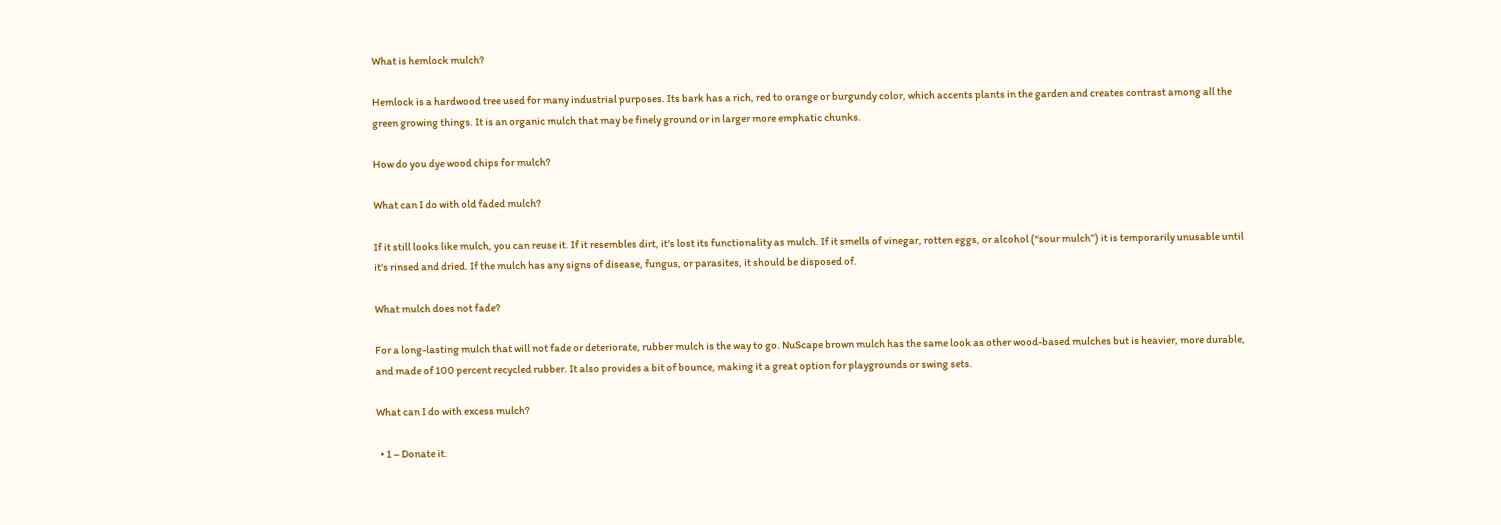What is hemlock mulch?

Hemlock is a hardwood tree used for many industrial purposes. Its bark has a rich, red to orange or burgundy color, which accents plants in the garden and creates contrast among all the green growing things. It is an organic mulch that may be finely ground or in larger more emphatic chunks.

How do you dye wood chips for mulch?

What can I do with old faded mulch?

If it still looks like mulch, you can reuse it. If it resembles dirt, it's lost its functionality as mulch. If it smells of vinegar, rotten eggs, or alcohol (“sour mulch”) it is temporarily unusable until it's rinsed and dried. If the mulch has any signs of disease, fungus, or parasites, it should be disposed of.

What mulch does not fade?

For a long-lasting mulch that will not fade or deteriorate, rubber mulch is the way to go. NuScape brown mulch has the same look as other wood-based mulches but is heavier, more durable, and made of 100 percent recycled rubber. It also provides a bit of bounce, making it a great option for playgrounds or swing sets.

What can I do with excess mulch?

  • 1 – Donate it.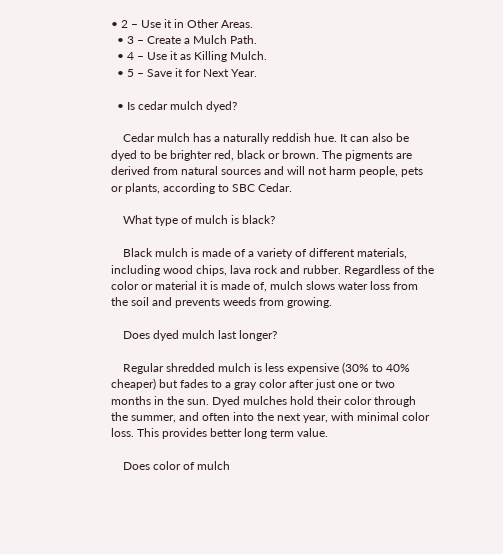• 2 – Use it in Other Areas.
  • 3 – Create a Mulch Path.
  • 4 – Use it as Killing Mulch.
  • 5 – Save it for Next Year.

  • Is cedar mulch dyed?

    Cedar mulch has a naturally reddish hue. It can also be dyed to be brighter red, black or brown. The pigments are derived from natural sources and will not harm people, pets or plants, according to SBC Cedar.

    What type of mulch is black?

    Black mulch is made of a variety of different materials, including wood chips, lava rock and rubber. Regardless of the color or material it is made of, mulch slows water loss from the soil and prevents weeds from growing.

    Does dyed mulch last longer?

    Regular shredded mulch is less expensive (30% to 40% cheaper) but fades to a gray color after just one or two months in the sun. Dyed mulches hold their color through the summer, and often into the next year, with minimal color loss. This provides better long term value.

    Does color of mulch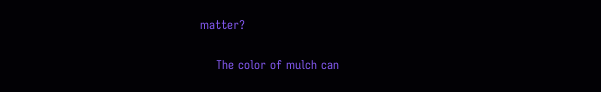matter?

    The color of mulch can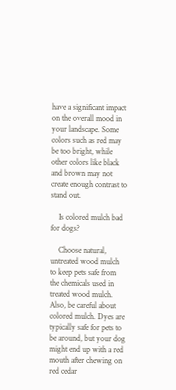have a significant impact on the overall mood in your landscape. Some colors such as red may be too bright, while other colors like black and brown may not create enough contrast to stand out.

    Is colored mulch bad for dogs?

    Choose natural, untreated wood mulch to keep pets safe from the chemicals used in treated wood mulch. Also, be careful about colored mulch. Dyes are typically safe for pets to be around, but your dog might end up with a red mouth after chewing on red cedar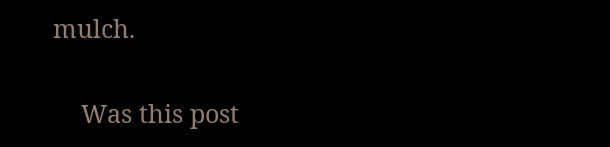mulch.

    Was this post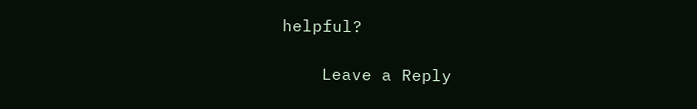helpful?

    Leave a Reply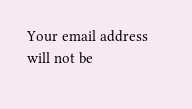Your email address will not be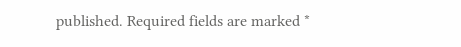published. Required fields are marked *